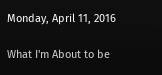Monday, April 11, 2016

What I'm About to be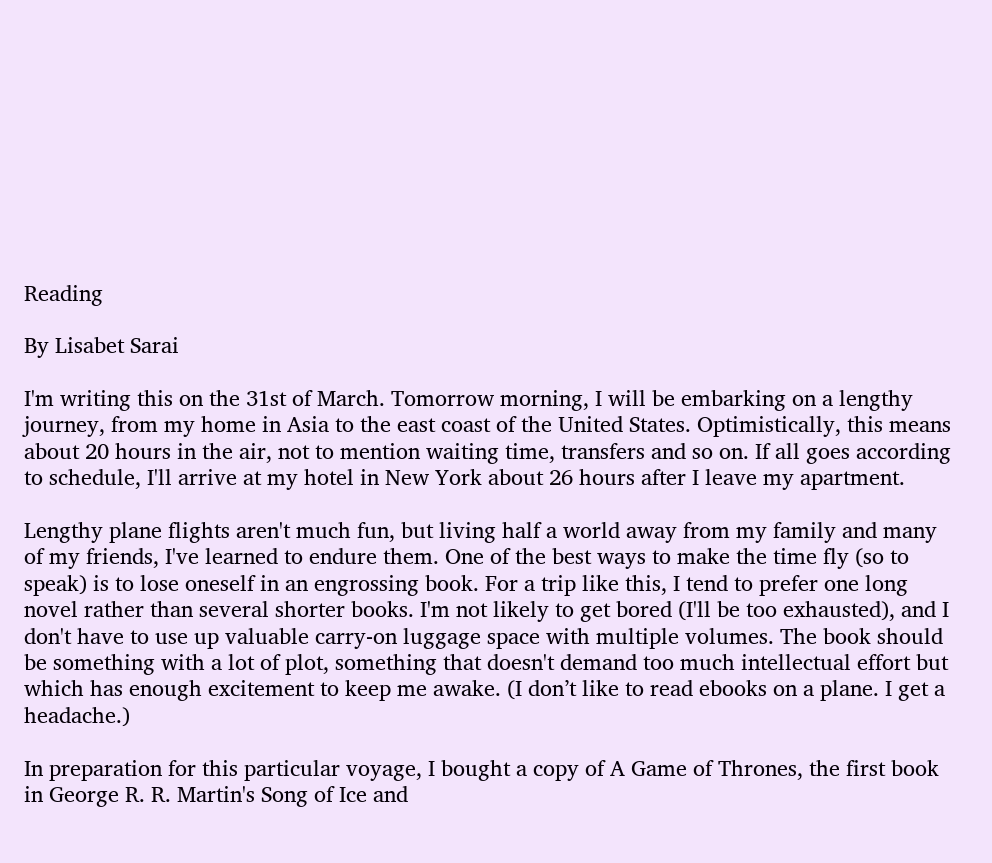Reading

By Lisabet Sarai

I'm writing this on the 31st of March. Tomorrow morning, I will be embarking on a lengthy journey, from my home in Asia to the east coast of the United States. Optimistically, this means about 20 hours in the air, not to mention waiting time, transfers and so on. If all goes according to schedule, I'll arrive at my hotel in New York about 26 hours after I leave my apartment.

Lengthy plane flights aren't much fun, but living half a world away from my family and many of my friends, I've learned to endure them. One of the best ways to make the time fly (so to speak) is to lose oneself in an engrossing book. For a trip like this, I tend to prefer one long novel rather than several shorter books. I'm not likely to get bored (I'll be too exhausted), and I don't have to use up valuable carry-on luggage space with multiple volumes. The book should be something with a lot of plot, something that doesn't demand too much intellectual effort but which has enough excitement to keep me awake. (I don’t like to read ebooks on a plane. I get a headache.)

In preparation for this particular voyage, I bought a copy of A Game of Thrones, the first book in George R. R. Martin's Song of Ice and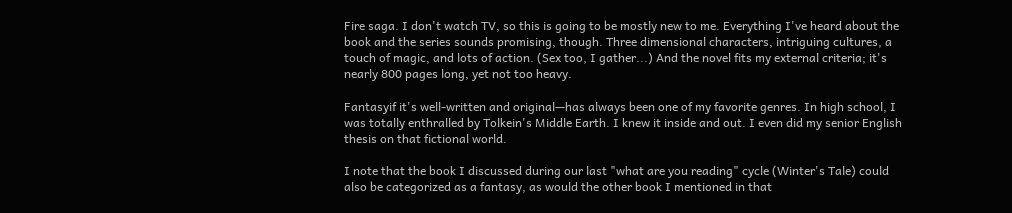Fire saga. I don't watch TV, so this is going to be mostly new to me. Everything I've heard about the book and the series sounds promising, though. Three dimensional characters, intriguing cultures, a touch of magic, and lots of action. (Sex too, I gather...) And the novel fits my external criteria; it's nearly 800 pages long, yet not too heavy.

Fantasyif it's well-written and original—has always been one of my favorite genres. In high school, I was totally enthralled by Tolkein's Middle Earth. I knew it inside and out. I even did my senior English thesis on that fictional world.

I note that the book I discussed during our last "what are you reading" cycle (Winter's Tale) could also be categorized as a fantasy, as would the other book I mentioned in that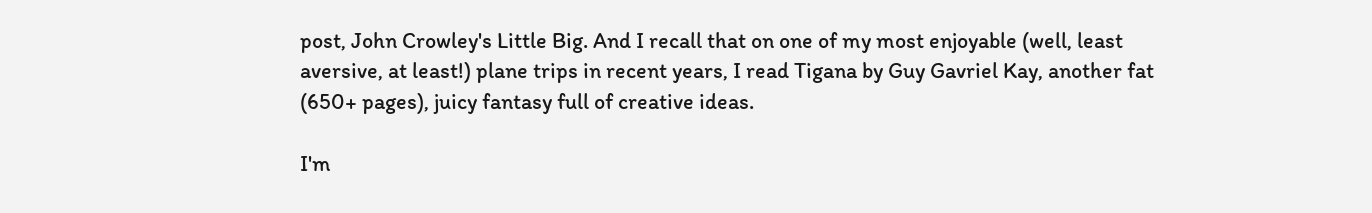post, John Crowley's Little Big. And I recall that on one of my most enjoyable (well, least aversive, at least!) plane trips in recent years, I read Tigana by Guy Gavriel Kay, another fat (650+ pages), juicy fantasy full of creative ideas.

I'm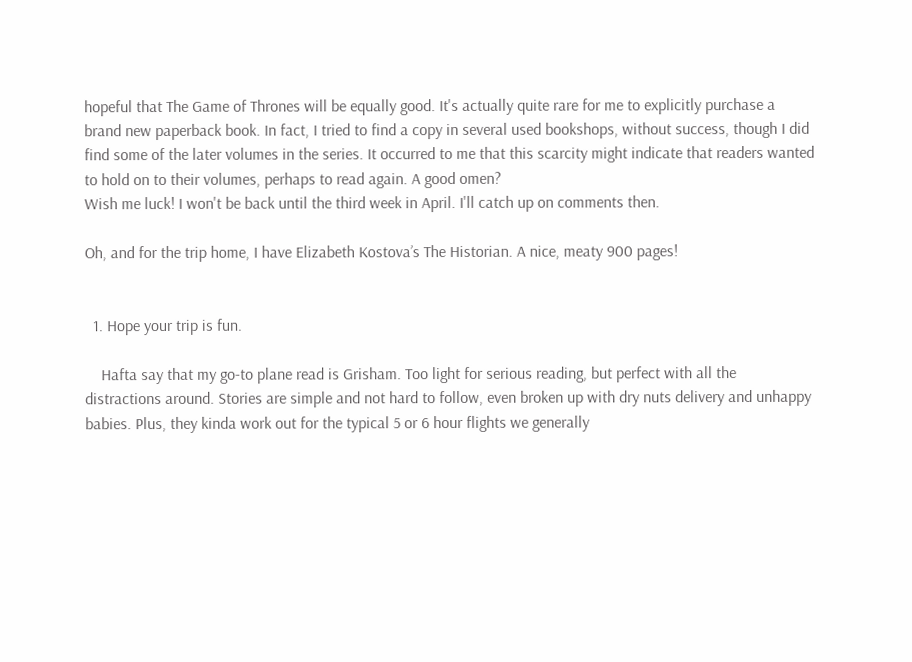hopeful that The Game of Thrones will be equally good. It's actually quite rare for me to explicitly purchase a brand new paperback book. In fact, I tried to find a copy in several used bookshops, without success, though I did find some of the later volumes in the series. It occurred to me that this scarcity might indicate that readers wanted to hold on to their volumes, perhaps to read again. A good omen?
Wish me luck! I won't be back until the third week in April. I'll catch up on comments then.

Oh, and for the trip home, I have Elizabeth Kostova’s The Historian. A nice, meaty 900 pages!


  1. Hope your trip is fun.

    Hafta say that my go-to plane read is Grisham. Too light for serious reading, but perfect with all the distractions around. Stories are simple and not hard to follow, even broken up with dry nuts delivery and unhappy babies. Plus, they kinda work out for the typical 5 or 6 hour flights we generally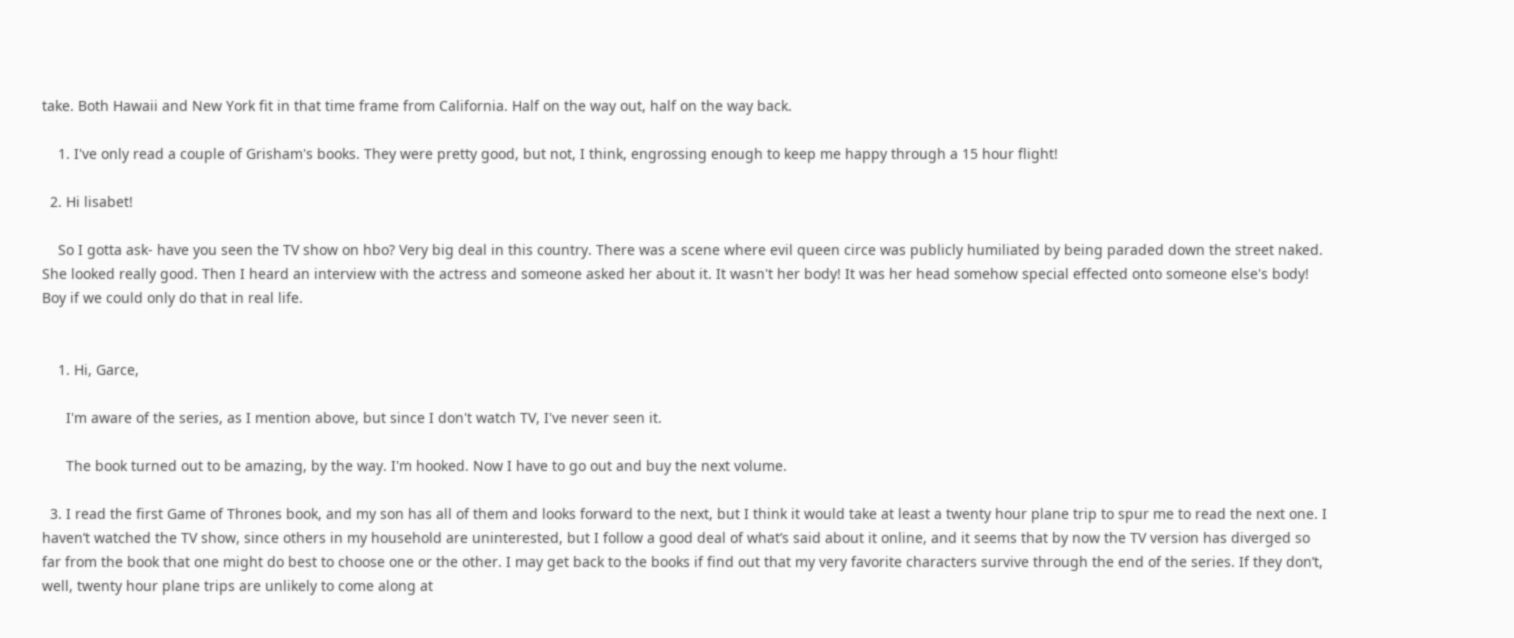take. Both Hawaii and New York fit in that time frame from California. Half on the way out, half on the way back.

    1. I've only read a couple of Grisham's books. They were pretty good, but not, I think, engrossing enough to keep me happy through a 15 hour flight!

  2. Hi lisabet!

    So I gotta ask- have you seen the TV show on hbo? Very big deal in this country. There was a scene where evil queen circe was publicly humiliated by being paraded down the street naked. She looked really good. Then I heard an interview with the actress and someone asked her about it. It wasn't her body! It was her head somehow special effected onto someone else's body! Boy if we could only do that in real life.


    1. Hi, Garce,

      I'm aware of the series, as I mention above, but since I don't watch TV, I've never seen it.

      The book turned out to be amazing, by the way. I'm hooked. Now I have to go out and buy the next volume.

  3. I read the first Game of Thrones book, and my son has all of them and looks forward to the next, but I think it would take at least a twenty hour plane trip to spur me to read the next one. I haven’t watched the TV show, since others in my household are uninterested, but I follow a good deal of what’s said about it online, and it seems that by now the TV version has diverged so far from the book that one might do best to choose one or the other. I may get back to the books if find out that my very favorite characters survive through the end of the series. If they don’t, well, twenty hour plane trips are unlikely to come along at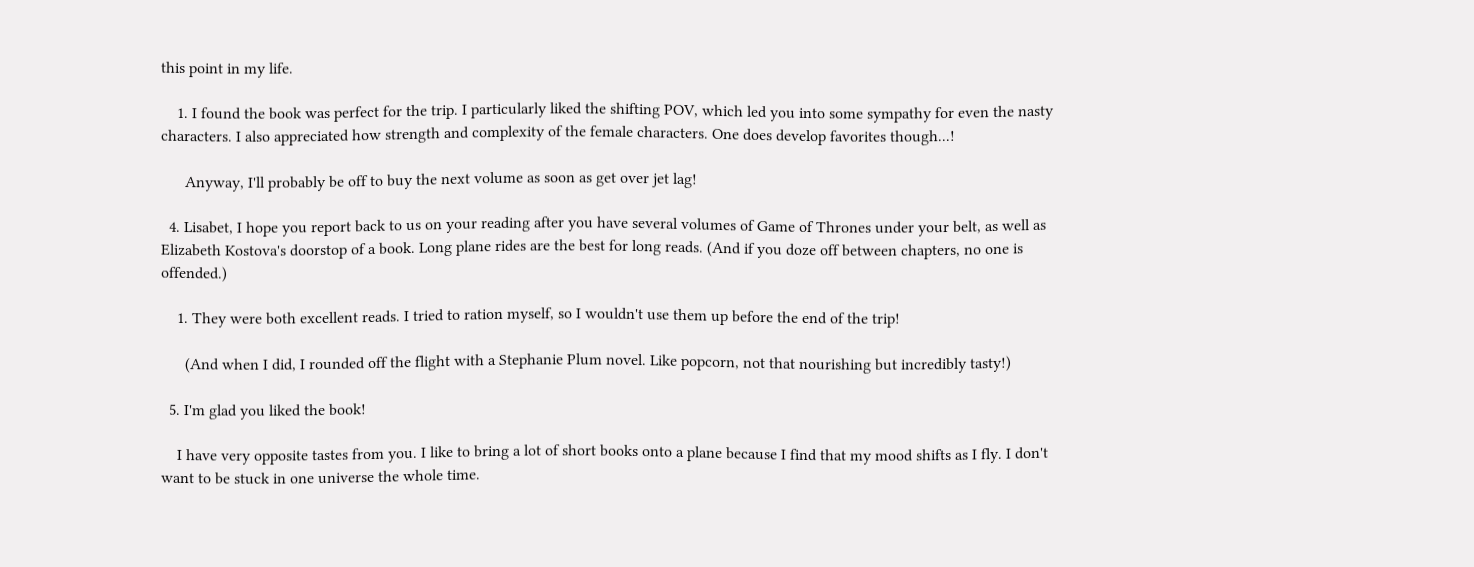this point in my life.

    1. I found the book was perfect for the trip. I particularly liked the shifting POV, which led you into some sympathy for even the nasty characters. I also appreciated how strength and complexity of the female characters. One does develop favorites though...!

      Anyway, I'll probably be off to buy the next volume as soon as get over jet lag!

  4. Lisabet, I hope you report back to us on your reading after you have several volumes of Game of Thrones under your belt, as well as Elizabeth Kostova's doorstop of a book. Long plane rides are the best for long reads. (And if you doze off between chapters, no one is offended.)

    1. They were both excellent reads. I tried to ration myself, so I wouldn't use them up before the end of the trip!

      (And when I did, I rounded off the flight with a Stephanie Plum novel. Like popcorn, not that nourishing but incredibly tasty!)

  5. I'm glad you liked the book!

    I have very opposite tastes from you. I like to bring a lot of short books onto a plane because I find that my mood shifts as I fly. I don't want to be stuck in one universe the whole time.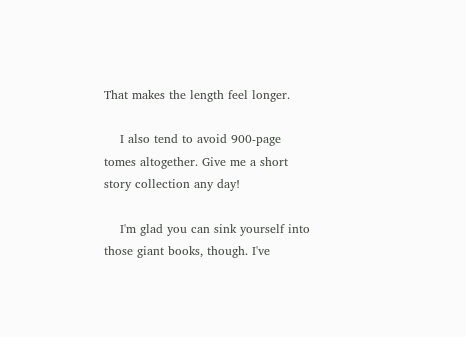That makes the length feel longer.

    I also tend to avoid 900-page tomes altogether. Give me a short story collection any day!

    I'm glad you can sink yourself into those giant books, though. I've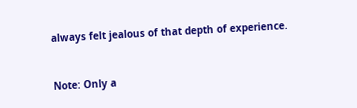always felt jealous of that depth of experience.


Note: Only a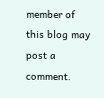member of this blog may post a comment.